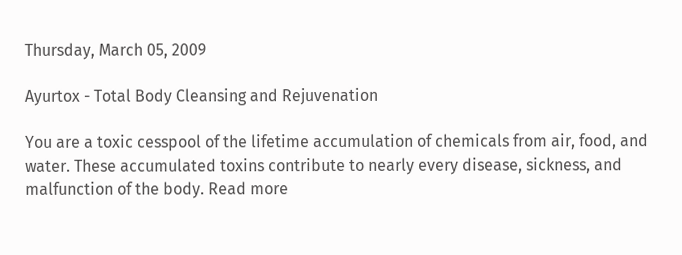Thursday, March 05, 2009

Ayurtox - Total Body Cleansing and Rejuvenation

You are a toxic cesspool of the lifetime accumulation of chemicals from air, food, and water. These accumulated toxins contribute to nearly every disease, sickness, and malfunction of the body. Read more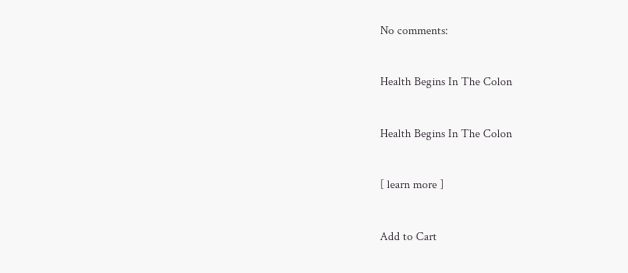No comments:

Health Begins In The Colon

Health Begins In The Colon

[ learn more ]

Add to Cart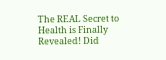The REAL Secret to Health is Finally Revealed! Did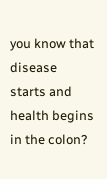you know that disease starts and health begins in the colon?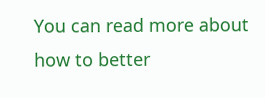You can read more about how to better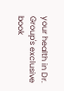your health in Dr. Group's exclusive book